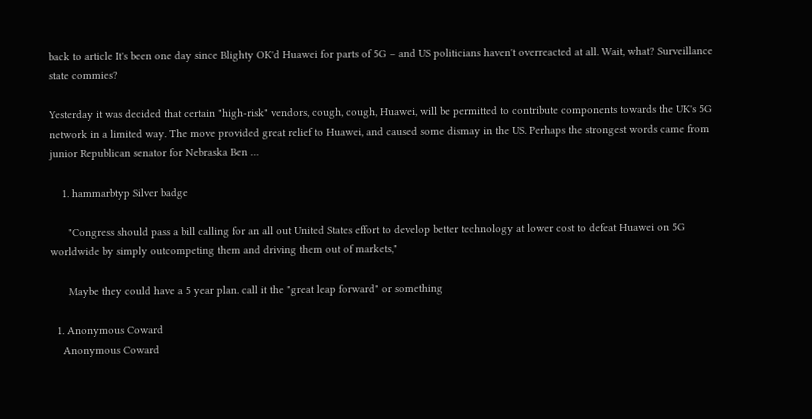back to article It's been one day since Blighty OK'd Huawei for parts of 5G – and US politicians haven't overreacted at all. Wait, what? Surveillance state commies?

Yesterday it was decided that certain "high-risk" vendors, cough, cough, Huawei, will be permitted to contribute components towards the UK's 5G network in a limited way. The move provided great relief to Huawei, and caused some dismay in the US. Perhaps the strongest words came from junior Republican senator for Nebraska Ben …

    1. hammarbtyp Silver badge

      "Congress should pass a bill calling for an all out United States effort to develop better technology at lower cost to defeat Huawei on 5G worldwide by simply outcompeting them and driving them out of markets,"

      Maybe they could have a 5 year plan. call it the "great leap forward" or something

  1. Anonymous Coward
    Anonymous Coward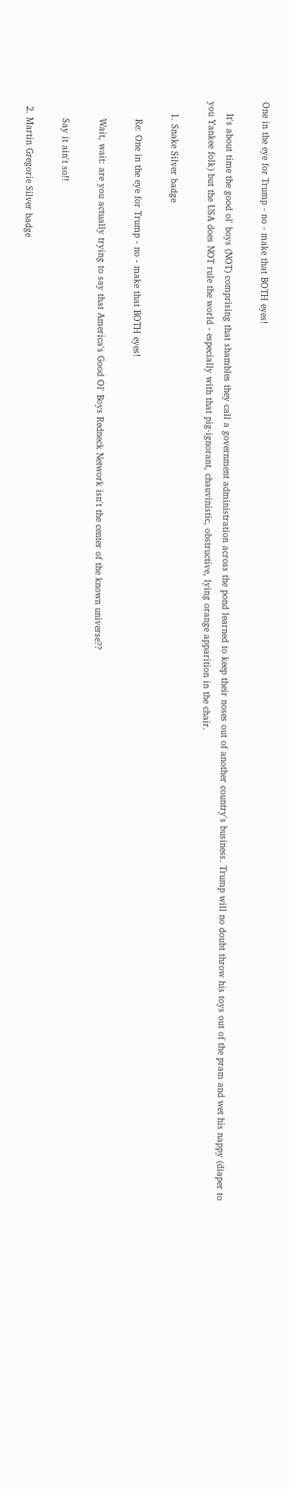One in the eye for Trump - no - make that BOTH eyes!

    It's about time the good ol' boys (NOT) comprising that shambles they call a government administration across the pond learned to keep their noses out of another country's business. Trump will no doubt throw his toys out of the pram and wet his nappy (diaper to you Yankee folk) but the USA does NOT rule the world - especially with that pig-ignorant, chauvinistic, obstructive, lying orange apparition in the chair.

    1. Snake Silver badge

      Re: One in the eye for Trump - no - make that BOTH eyes!

      Wait, wait: are you actually trying to say that America's Good Ol' Boys Redneck Network isn't the center of the known universe??

      Say it ain't so!!

  2. Martin Gregorie Silver badge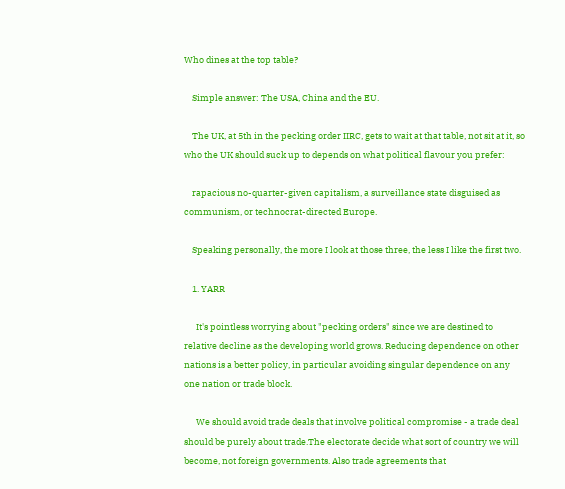Who dines at the top table?

    Simple answer: The USA, China and the EU.

    The UK, at 5th in the pecking order IIRC, gets to wait at that table, not sit at it, so who the UK should suck up to depends on what political flavour you prefer:

    rapacious no-quarter-given capitalism, a surveillance state disguised as communism, or technocrat-directed Europe.

    Speaking personally, the more I look at those three, the less I like the first two.

    1. YARR

      It's pointless worrying about "pecking orders" since we are destined to relative decline as the developing world grows. Reducing dependence on other nations is a better policy, in particular avoiding singular dependence on any one nation or trade block.

      We should avoid trade deals that involve political compromise - a trade deal should be purely about trade.The electorate decide what sort of country we will become, not foreign governments. Also trade agreements that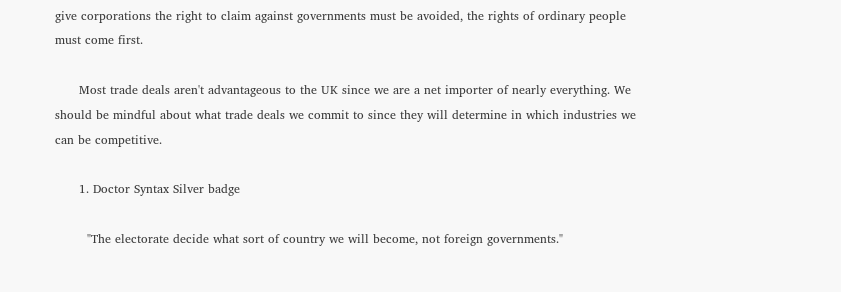give corporations the right to claim against governments must be avoided, the rights of ordinary people must come first.

      Most trade deals aren't advantageous to the UK since we are a net importer of nearly everything. We should be mindful about what trade deals we commit to since they will determine in which industries we can be competitive.

      1. Doctor Syntax Silver badge

        "The electorate decide what sort of country we will become, not foreign governments."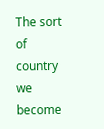The sort of country we become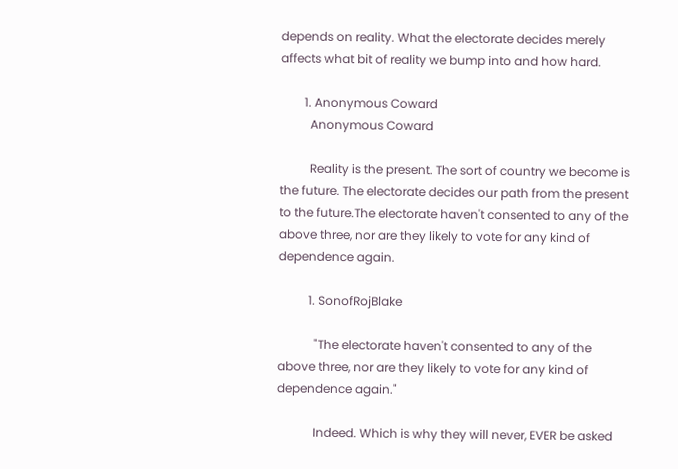depends on reality. What the electorate decides merely affects what bit of reality we bump into and how hard.

        1. Anonymous Coward
          Anonymous Coward

          Reality is the present. The sort of country we become is the future. The electorate decides our path from the present to the future.The electorate haven't consented to any of the above three, nor are they likely to vote for any kind of dependence again.

          1. SonofRojBlake

            "The electorate haven't consented to any of the above three, nor are they likely to vote for any kind of dependence again."

            Indeed. Which is why they will never, EVER be asked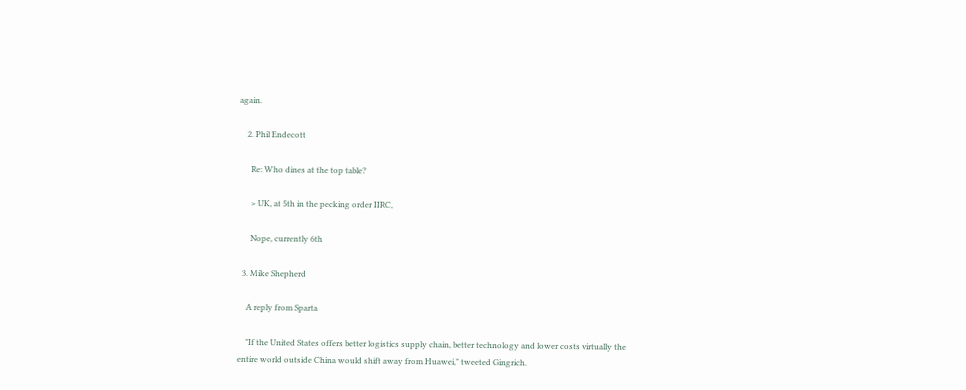again.

    2. Phil Endecott

      Re: Who dines at the top table?

      > UK, at 5th in the pecking order IIRC,

      Nope, currently 6th

  3. Mike Shepherd

    A reply from Sparta

    "If the United States offers better logistics supply chain, better technology and lower costs virtually the entire world outside China would shift away from Huawei," tweeted Gingrich.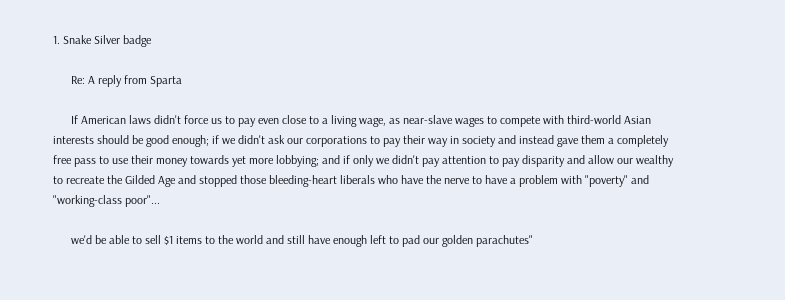1. Snake Silver badge

      Re: A reply from Sparta

      If American laws didn't force us to pay even close to a living wage, as near-slave wages to compete with third-world Asian interests should be good enough; if we didn't ask our corporations to pay their way in society and instead gave them a completely free pass to use their money towards yet more lobbying; and if only we didn't pay attention to pay disparity and allow our wealthy to recreate the Gilded Age and stopped those bleeding-heart liberals who have the nerve to have a problem with "poverty" and "working-class poor"...

      we'd be able to sell $1 items to the world and still have enough left to pad our golden parachutes"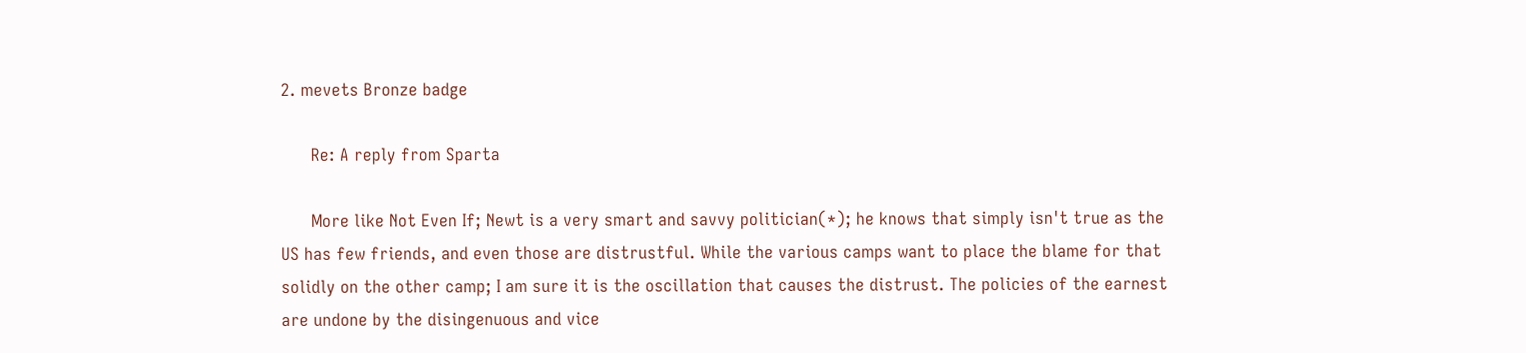2. mevets Bronze badge

      Re: A reply from Sparta

      More like Not Even If; Newt is a very smart and savvy politician(*); he knows that simply isn't true as the US has few friends, and even those are distrustful. While the various camps want to place the blame for that solidly on the other camp; I am sure it is the oscillation that causes the distrust. The policies of the earnest are undone by the disingenuous and vice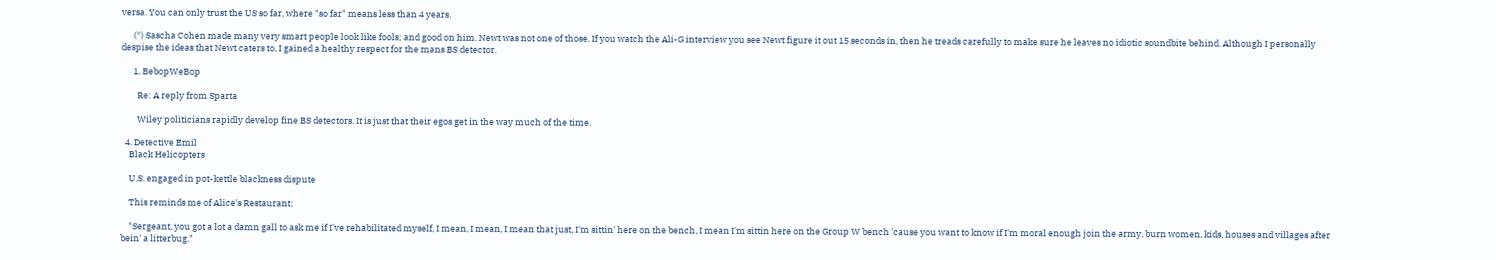versa. You can only trust the US so far, where "so far" means less than 4 years.

      (*) Sascha Cohen made many very smart people look like fools; and good on him. Newt was not one of those. If you watch the Ali-G interview you see Newt figure it out 15 seconds in, then he treads carefully to make sure he leaves no idiotic soundbite behind. Although I personally despise the ideas that Newt caters to, I gained a healthy respect for the mans BS detector.

      1. BebopWeBop

        Re: A reply from Sparta

        Wiley politicians rapidly develop fine BS detectors. It is just that their egos get in the way much of the time.

  4. Detective Emil
    Black Helicopters

    U.S. engaged in pot-kettle blackness dispute

    This reminds me of Alice's Restaurant:

    "Sergeant, you got a lot a damn gall to ask me if I've rehabilitated myself, I mean, I mean, I mean that just, I'm sittin' here on the bench, I mean I'm sittin here on the Group W bench 'cause you want to know if I'm moral enough join the army, burn women, kids, houses and villages after bein' a litterbug."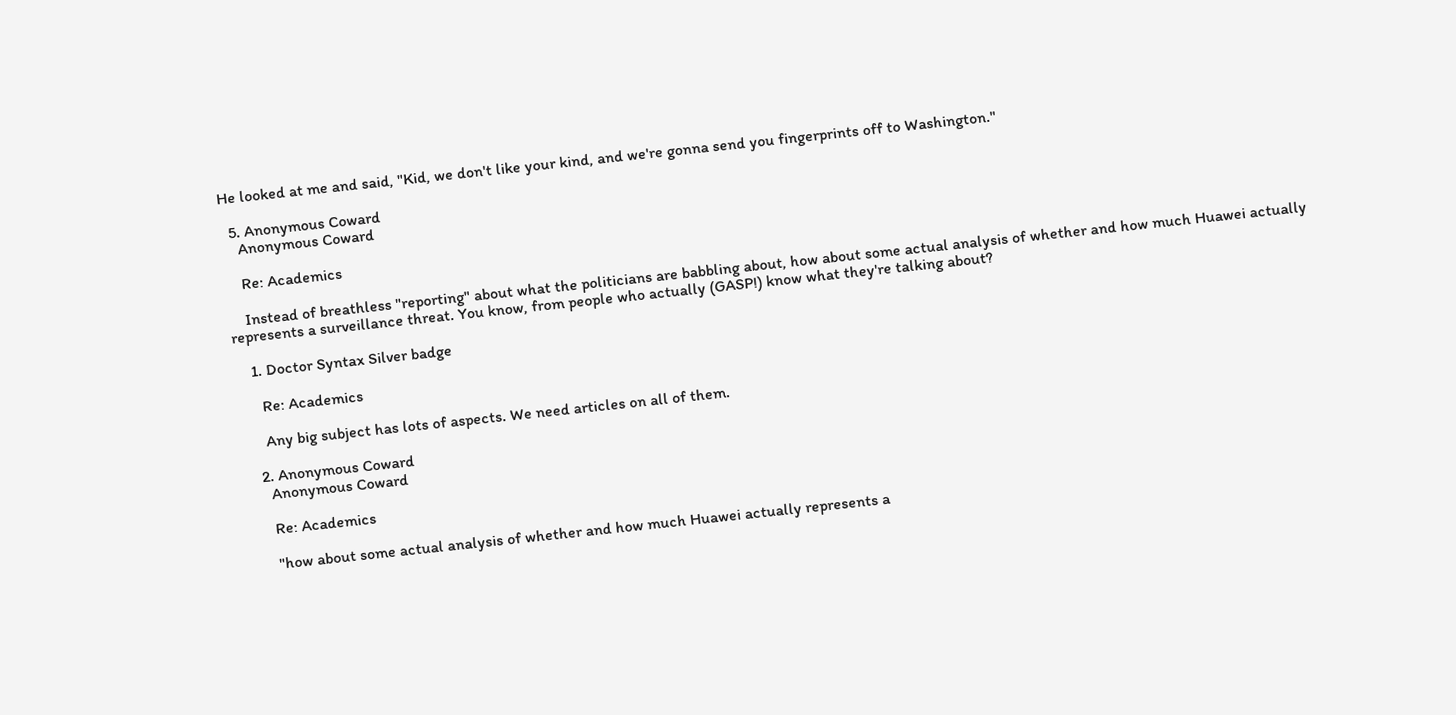He looked at me and said, "Kid, we don't like your kind, and we're gonna send you fingerprints off to Washington."

  5. Anonymous Coward
    Anonymous Coward

    Re: Academics

    Instead of breathless "reporting" about what the politicians are babbling about, how about some actual analysis of whether and how much Huawei actually represents a surveillance threat. You know, from people who actually (GASP!) know what they're talking about?

    1. Doctor Syntax Silver badge

      Re: Academics

      Any big subject has lots of aspects. We need articles on all of them.

    2. Anonymous Coward
      Anonymous Coward

      Re: Academics

      "how about some actual analysis of whether and how much Huawei actually represents a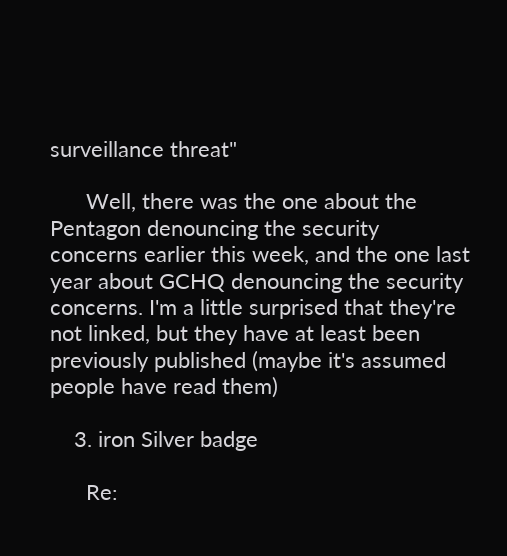surveillance threat"

      Well, there was the one about the Pentagon denouncing the security concerns earlier this week, and the one last year about GCHQ denouncing the security concerns. I'm a little surprised that they're not linked, but they have at least been previously published (maybe it's assumed people have read them)

    3. iron Silver badge

      Re: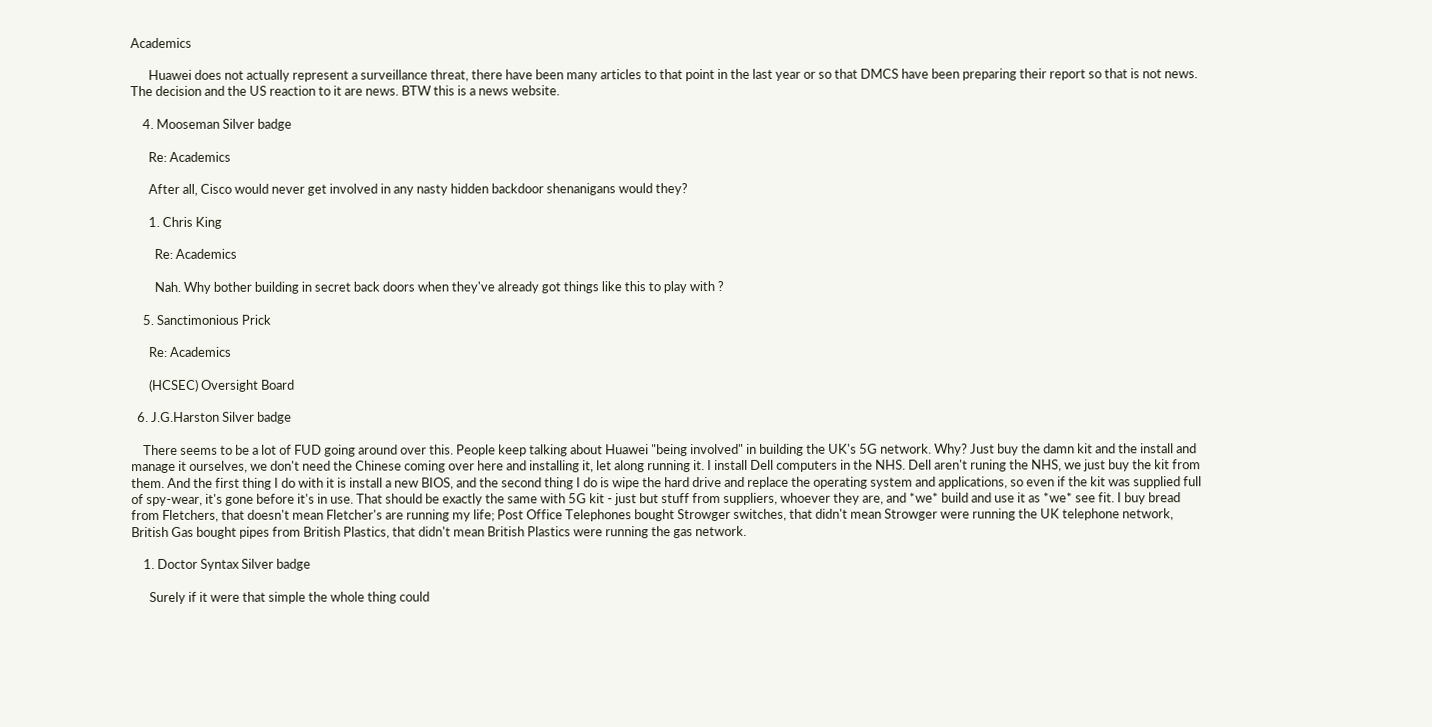Academics

      Huawei does not actually represent a surveillance threat, there have been many articles to that point in the last year or so that DMCS have been preparing their report so that is not news. The decision and the US reaction to it are news. BTW this is a news website.

    4. Mooseman Silver badge

      Re: Academics

      After all, Cisco would never get involved in any nasty hidden backdoor shenanigans would they?

      1. Chris King

        Re: Academics

        Nah. Why bother building in secret back doors when they've already got things like this to play with ?

    5. Sanctimonious Prick

      Re: Academics

      (HCSEC) Oversight Board

  6. J.G.Harston Silver badge

    There seems to be a lot of FUD going around over this. People keep talking about Huawei "being involved" in building the UK's 5G network. Why? Just buy the damn kit and the install and manage it ourselves, we don't need the Chinese coming over here and installing it, let along running it. I install Dell computers in the NHS. Dell aren't runing the NHS, we just buy the kit from them. And the first thing I do with it is install a new BIOS, and the second thing I do is wipe the hard drive and replace the operating system and applications, so even if the kit was supplied full of spy-wear, it's gone before it's in use. That should be exactly the same with 5G kit - just but stuff from suppliers, whoever they are, and *we* build and use it as *we* see fit. I buy bread from Fletchers, that doesn't mean Fletcher's are running my life; Post Office Telephones bought Strowger switches, that didn't mean Strowger were running the UK telephone network, British Gas bought pipes from British Plastics, that didn't mean British Plastics were running the gas network.

    1. Doctor Syntax Silver badge

      Surely if it were that simple the whole thing could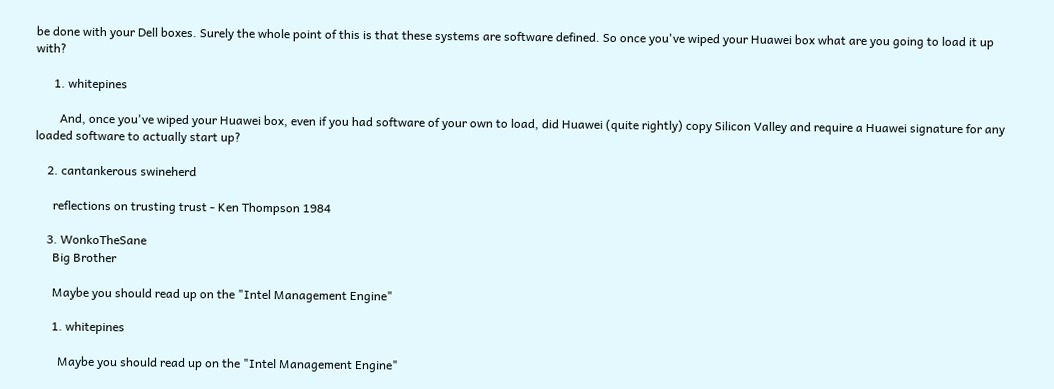be done with your Dell boxes. Surely the whole point of this is that these systems are software defined. So once you've wiped your Huawei box what are you going to load it up with?

      1. whitepines

        And, once you've wiped your Huawei box, even if you had software of your own to load, did Huawei (quite rightly) copy Silicon Valley and require a Huawei signature for any loaded software to actually start up?

    2. cantankerous swineherd

      reflections on trusting trust - Ken Thompson 1984

    3. WonkoTheSane
      Big Brother

      Maybe you should read up on the "Intel Management Engine"

      1. whitepines

        Maybe you should read up on the "Intel Management Engine"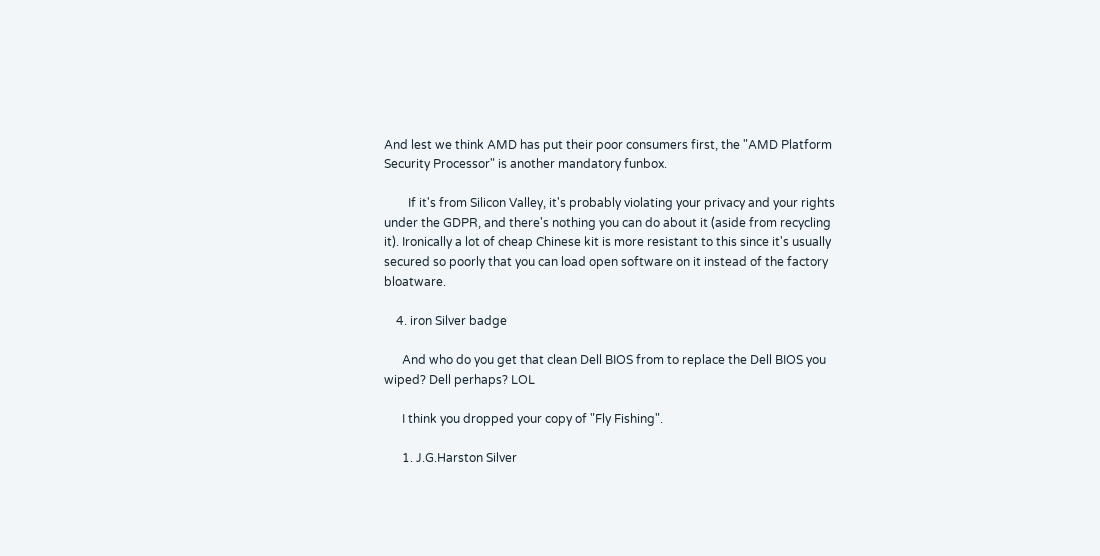And lest we think AMD has put their poor consumers first, the "AMD Platform Security Processor" is another mandatory funbox.

        If it's from Silicon Valley, it's probably violating your privacy and your rights under the GDPR, and there's nothing you can do about it (aside from recycling it). Ironically a lot of cheap Chinese kit is more resistant to this since it's usually secured so poorly that you can load open software on it instead of the factory bloatware.

    4. iron Silver badge

      And who do you get that clean Dell BIOS from to replace the Dell BIOS you wiped? Dell perhaps? LOL

      I think you dropped your copy of "Fly Fishing".

      1. J.G.Harston Silver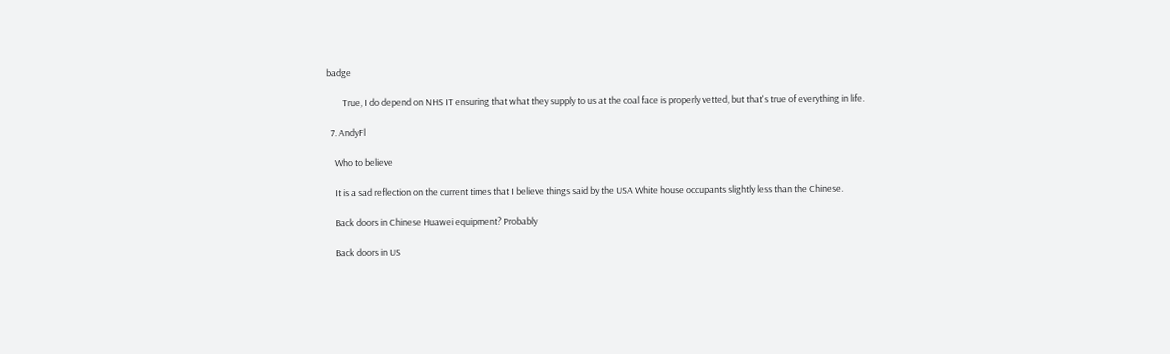badge

        True, I do depend on NHS IT ensuring that what they supply to us at the coal face is properly vetted, but that's true of everything in life.

  7. AndyFl

    Who to believe

    It is a sad reflection on the current times that I believe things said by the USA White house occupants slightly less than the Chinese.

    Back doors in Chinese Huawei equipment? Probably

    Back doors in US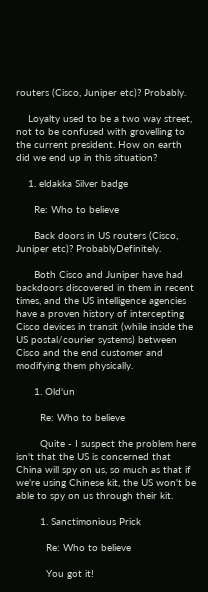routers (Cisco, Juniper etc)? Probably.

    Loyalty used to be a two way street, not to be confused with grovelling to the current president. How on earth did we end up in this situation?

    1. eldakka Silver badge

      Re: Who to believe

      Back doors in US routers (Cisco, Juniper etc)? ProbablyDefinitely.

      Both Cisco and Juniper have had backdoors discovered in them in recent times, and the US intelligence agencies have a proven history of intercepting Cisco devices in transit (while inside the US postal/courier systems) between Cisco and the end customer and modifying them physically.

      1. Old'un

        Re: Who to believe

        Quite - I suspect the problem here isn't that the US is concerned that China will spy on us, so much as that if we're using Chinese kit, the US won't be able to spy on us through their kit.

        1. Sanctimonious Prick

          Re: Who to believe

          You got it!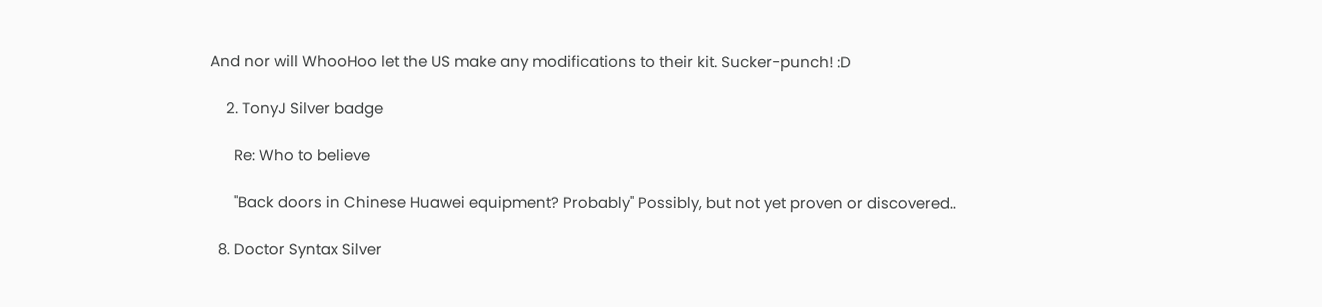And nor will WhooHoo let the US make any modifications to their kit. Sucker-punch! :D

    2. TonyJ Silver badge

      Re: Who to believe

      "Back doors in Chinese Huawei equipment? Probably" Possibly, but not yet proven or discovered..

  8. Doctor Syntax Silver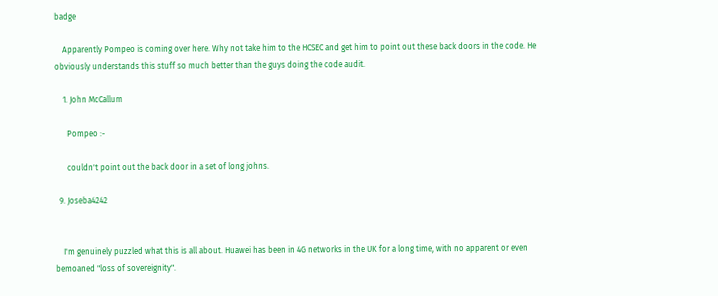badge

    Apparently Pompeo is coming over here. Why not take him to the HCSEC and get him to point out these back doors in the code. He obviously understands this stuff so much better than the guys doing the code audit.

    1. John McCallum

      Pompeo :-

      couldn't point out the back door in a set of long johns.

  9. Joseba4242


    I'm genuinely puzzled what this is all about. Huawei has been in 4G networks in the UK for a long time, with no apparent or even bemoaned "loss of sovereignity".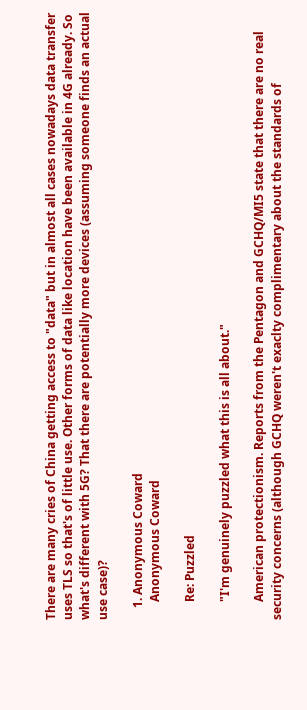There are many cries of China getting access to "data" but in almost all cases nowadays data transfer uses TLS so that's of little use. Other forms of data like location have been available in 4G already. So what's different with 5G? That there are potentially more devices (assuming someone finds an actual use case)?

    1. Anonymous Coward
      Anonymous Coward

      Re: Puzzled

      "I'm genuinely puzzled what this is all about."

      American protectionism. Reports from the Pentagon and GCHQ/MI5 state that there are no real security concerns (although GCHQ weren't exaclty complimentary about the standards of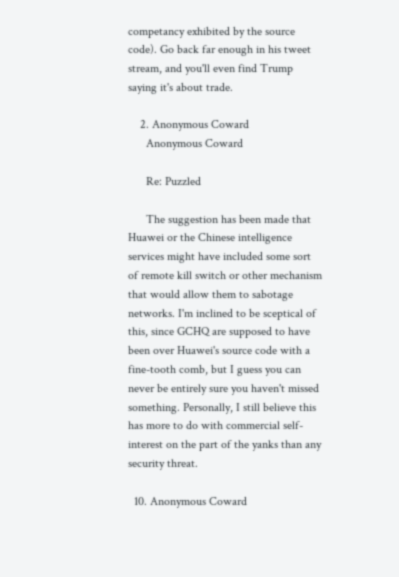competancy exhibited by the source code). Go back far enough in his tweet stream, and you'll even find Trump saying it's about trade.

    2. Anonymous Coward
      Anonymous Coward

      Re: Puzzled

      The suggestion has been made that Huawei or the Chinese intelligence services might have included some sort of remote kill switch or other mechanism that would allow them to sabotage networks. I'm inclined to be sceptical of this, since GCHQ are supposed to have been over Huawei's source code with a fine-tooth comb, but I guess you can never be entirely sure you haven't missed something. Personally, I still believe this has more to do with commercial self-interest on the part of the yanks than any security threat.

  10. Anonymous Coward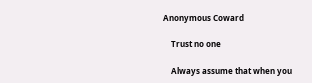Anonymous Coward

    Trust no one

    Always assume that when you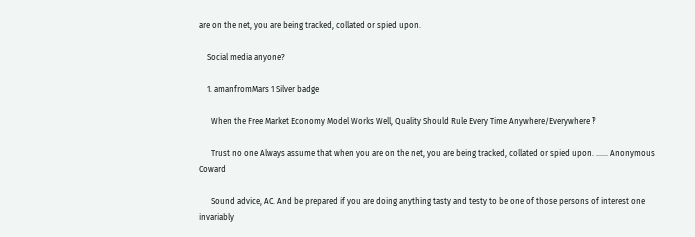are on the net, you are being tracked, collated or spied upon.

    Social media anyone?

    1. amanfromMars 1 Silver badge

      When the Free Market Economy Model Works Well, Quality Should Rule Every Time Anywhere/Everywhere ‽

      Trust no one Always assume that when you are on the net, you are being tracked, collated or spied upon. ...... Anonymous Coward

      Sound advice, AC. And be prepared if you are doing anything tasty and testy to be one of those persons of interest one invariably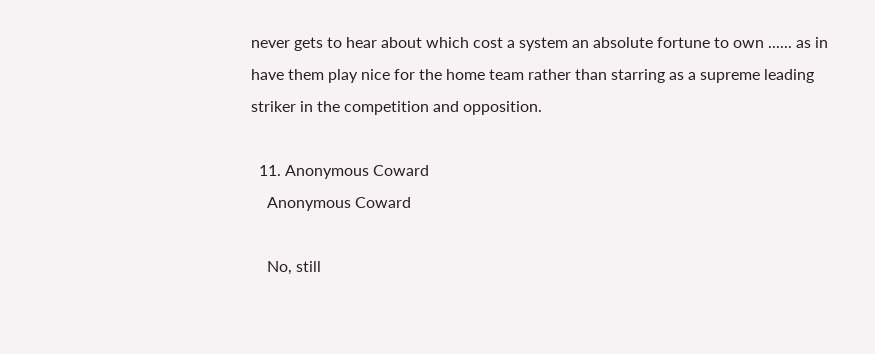never gets to hear about which cost a system an absolute fortune to own ...... as in have them play nice for the home team rather than starring as a supreme leading striker in the competition and opposition.

  11. Anonymous Coward
    Anonymous Coward

    No, still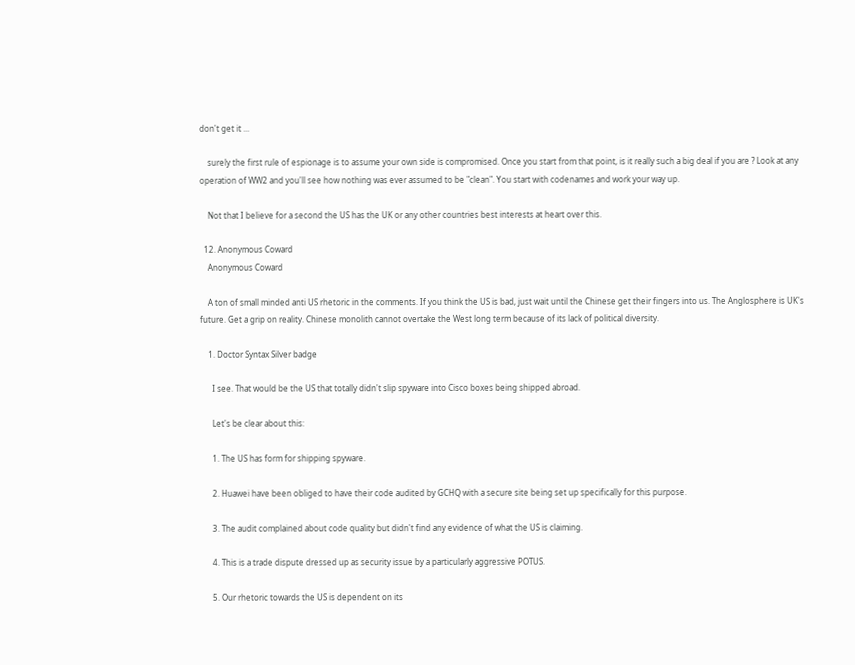don't get it ...

    surely the first rule of espionage is to assume your own side is compromised. Once you start from that point, is it really such a big deal if you are ? Look at any operation of WW2 and you'll see how nothing was ever assumed to be "clean". You start with codenames and work your way up.

    Not that I believe for a second the US has the UK or any other countries best interests at heart over this.

  12. Anonymous Coward
    Anonymous Coward

    A ton of small minded anti US rhetoric in the comments. If you think the US is bad, just wait until the Chinese get their fingers into us. The Anglosphere is UK's future. Get a grip on reality. Chinese monolith cannot overtake the West long term because of its lack of political diversity.

    1. Doctor Syntax Silver badge

      I see. That would be the US that totally didn't slip spyware into Cisco boxes being shipped abroad.

      Let's be clear about this:

      1. The US has form for shipping spyware.

      2. Huawei have been obliged to have their code audited by GCHQ with a secure site being set up specifically for this purpose.

      3. The audit complained about code quality but didn't find any evidence of what the US is claiming.

      4. This is a trade dispute dressed up as security issue by a particularly aggressive POTUS.

      5. Our rhetoric towards the US is dependent on its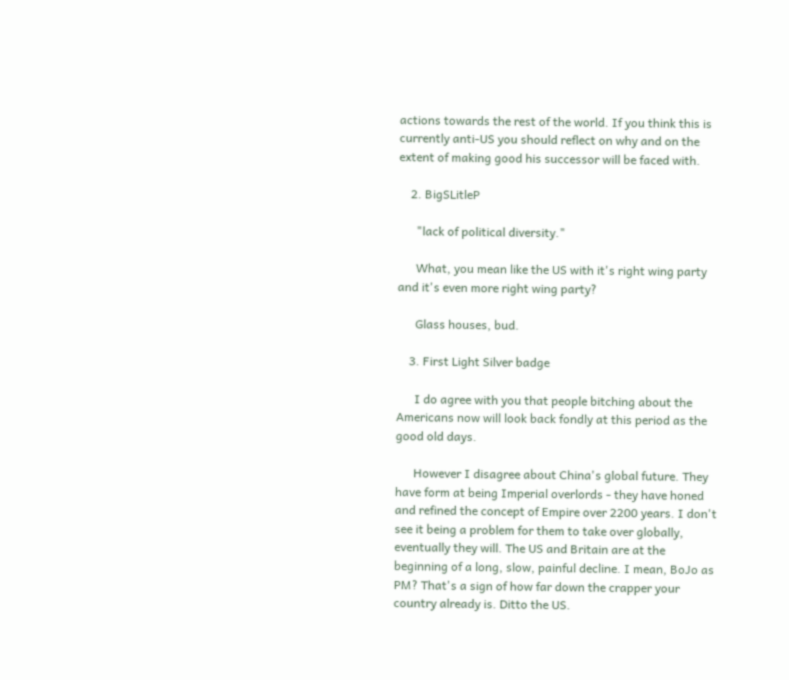actions towards the rest of the world. If you think this is currently anti-US you should reflect on why and on the extent of making good his successor will be faced with.

    2. BigSLitleP

      "lack of political diversity."

      What, you mean like the US with it's right wing party and it's even more right wing party?

      Glass houses, bud.

    3. First Light Silver badge

      I do agree with you that people bitching about the Americans now will look back fondly at this period as the good old days.

      However I disagree about China's global future. They have form at being Imperial overlords - they have honed and refined the concept of Empire over 2200 years. I don't see it being a problem for them to take over globally, eventually they will. The US and Britain are at the beginning of a long, slow, painful decline. I mean, BoJo as PM? That's a sign of how far down the crapper your country already is. Ditto the US.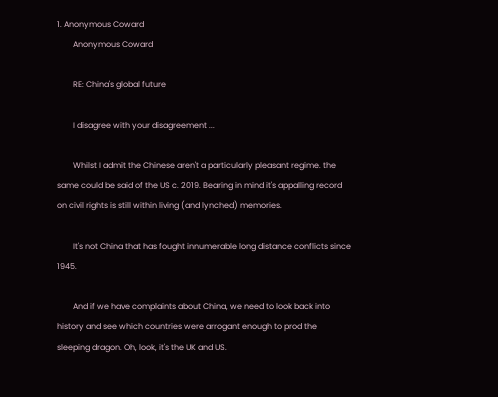1. Anonymous Coward
        Anonymous Coward

        RE: China's global future

        I disagree with your disagreement ...

        Whilst I admit the Chinese aren't a particularly pleasant regime. the same could be said of the US c. 2019. Bearing in mind it's appalling record on civil rights is still within living (and lynched) memories.

        It's not China that has fought innumerable long distance conflicts since 1945.

        And if we have complaints about China, we need to look back into history and see which countries were arrogant enough to prod the sleeping dragon. Oh, look, it's the UK and US.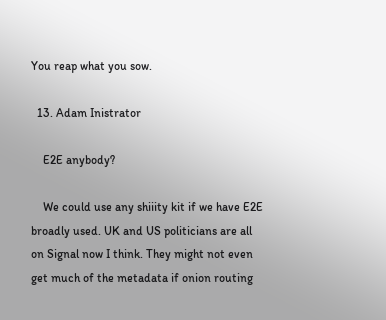You reap what you sow.

  13. Adam Inistrator

    E2E anybody?

    We could use any shiiity kit if we have E2E broadly used. UK and US politicians are all on Signal now I think. They might not even get much of the metadata if onion routing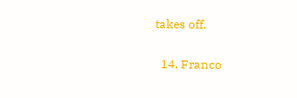takes off.

  14. Franco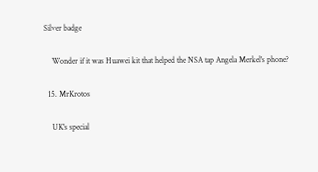Silver badge

    Wonder if it was Huawei kit that helped the NSA tap Angela Merkel's phone?

  15. MrKrotos

    UK's special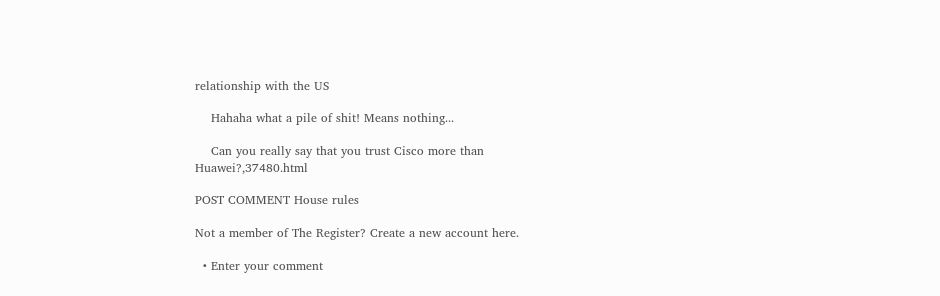relationship with the US

    Hahaha what a pile of shit! Means nothing...

    Can you really say that you trust Cisco more than Huawei?,37480.html

POST COMMENT House rules

Not a member of The Register? Create a new account here.

  • Enter your comment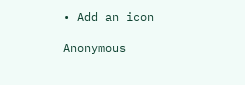• Add an icon

Anonymous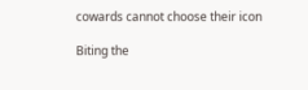cowards cannot choose their icon

Biting the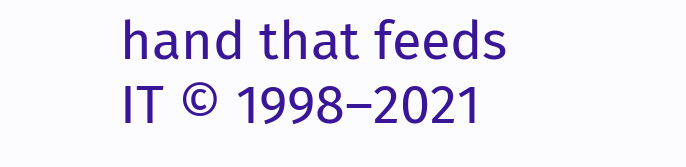hand that feeds IT © 1998–2021